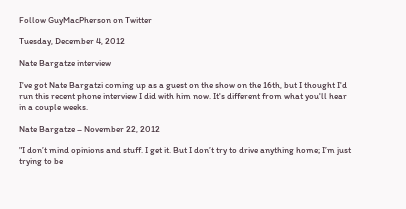Follow GuyMacPherson on Twitter

Tuesday, December 4, 2012

Nate Bargatze interview

I've got Nate Bargatzi coming up as a guest on the show on the 16th, but I thought I'd run this recent phone interview I did with him now. It's different from what you'll hear in a couple weeks.

Nate Bargatze – November 22, 2012

"I don’t mind opinions and stuff. I get it. But I don’t try to drive anything home; I’m just trying to be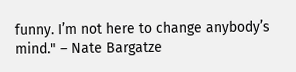funny. I’m not here to change anybody’s mind." – Nate Bargatze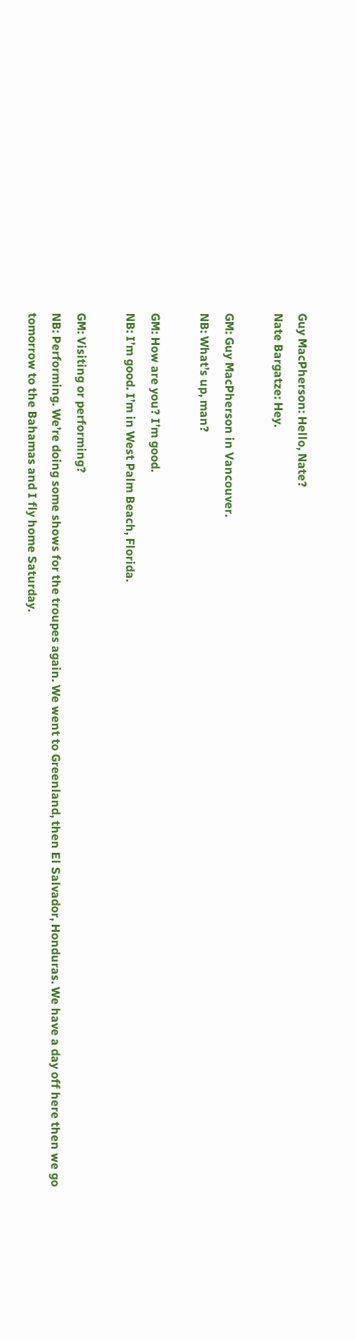Guy MacPherson: Hello, Nate?
Nate Bargatze: Hey.

GM: Guy MacPherson in Vancouver.
NB: What’s up, man?

GM: How are you? I’m good.
NB: I’m good. I’m in West Palm Beach, Florida.

GM: Visiting or performing?
NB: Performing. We’re doing some shows for the troupes again. We went to Greenland, then El Salvador, Honduras. We have a day off here then we go tomorrow to the Bahamas and I fly home Saturday.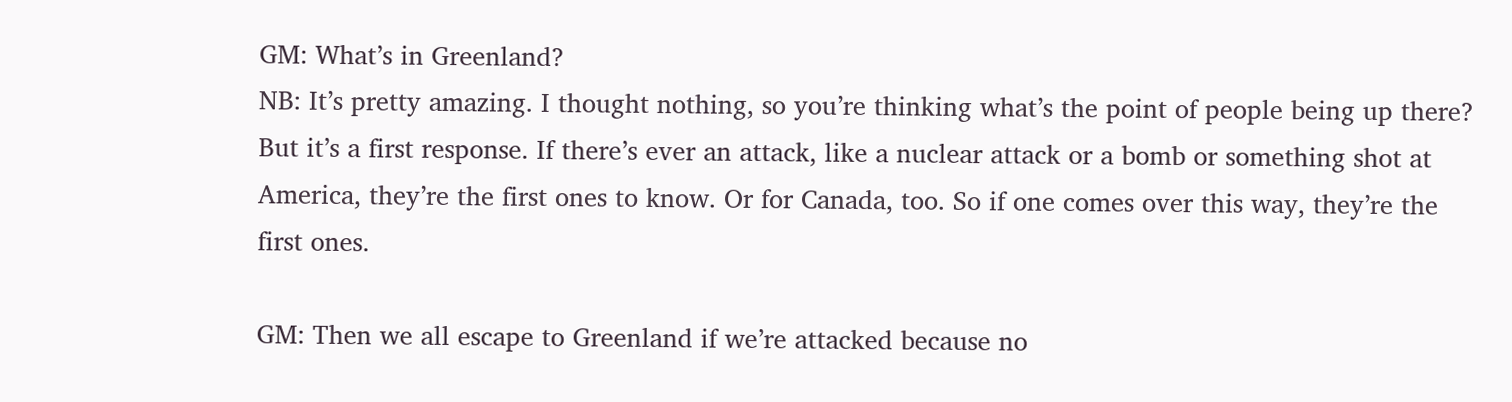GM: What’s in Greenland?
NB: It’s pretty amazing. I thought nothing, so you’re thinking what’s the point of people being up there? But it’s a first response. If there’s ever an attack, like a nuclear attack or a bomb or something shot at America, they’re the first ones to know. Or for Canada, too. So if one comes over this way, they’re the first ones.

GM: Then we all escape to Greenland if we’re attacked because no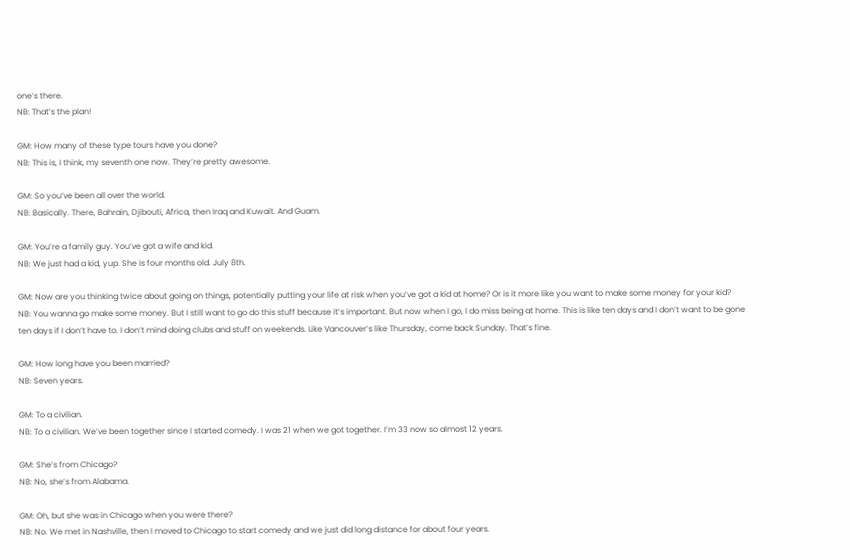one’s there.
NB: That’s the plan!

GM: How many of these type tours have you done?
NB: This is, I think, my seventh one now. They’re pretty awesome.

GM: So you’ve been all over the world.
NB: Basically. There, Bahrain, Djibouti, Africa, then Iraq and Kuwait. And Guam.

GM: You’re a family guy. You’ve got a wife and kid.
NB: We just had a kid, yup. She is four months old. July 8th.

GM: Now are you thinking twice about going on things, potentially putting your life at risk when you’ve got a kid at home? Or is it more like you want to make some money for your kid?
NB: You wanna go make some money. But I still want to go do this stuff because it’s important. But now when I go, I do miss being at home. This is like ten days and I don’t want to be gone ten days if I don’t have to. I don’t mind doing clubs and stuff on weekends. Like Vancouver’s like Thursday, come back Sunday. That’s fine.

GM: How long have you been married?
NB: Seven years.

GM: To a civilian.
NB: To a civilian. We’ve been together since I started comedy. I was 21 when we got together. I’m 33 now so almost 12 years.

GM: She’s from Chicago?
NB: No, she’s from Alabama.

GM: Oh, but she was in Chicago when you were there?
NB: No. We met in Nashville, then I moved to Chicago to start comedy and we just did long distance for about four years.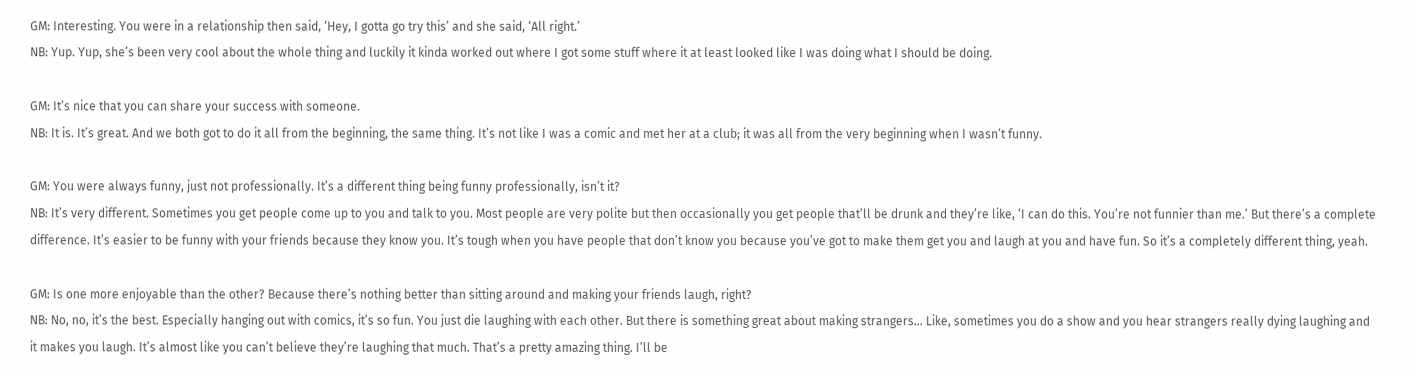GM: Interesting. You were in a relationship then said, ‘Hey, I gotta go try this’ and she said, ‘All right.’
NB: Yup. Yup, she’s been very cool about the whole thing and luckily it kinda worked out where I got some stuff where it at least looked like I was doing what I should be doing.

GM: It’s nice that you can share your success with someone.
NB: It is. It’s great. And we both got to do it all from the beginning, the same thing. It’s not like I was a comic and met her at a club; it was all from the very beginning when I wasn’t funny.

GM: You were always funny, just not professionally. It’s a different thing being funny professionally, isn’t it?
NB: It’s very different. Sometimes you get people come up to you and talk to you. Most people are very polite but then occasionally you get people that’ll be drunk and they’re like, ‘I can do this. You’re not funnier than me.’ But there’s a complete difference. It’s easier to be funny with your friends because they know you. It’s tough when you have people that don’t know you because you’ve got to make them get you and laugh at you and have fun. So it’s a completely different thing, yeah.

GM: Is one more enjoyable than the other? Because there’s nothing better than sitting around and making your friends laugh, right?
NB: No, no, it’s the best. Especially hanging out with comics, it’s so fun. You just die laughing with each other. But there is something great about making strangers… Like, sometimes you do a show and you hear strangers really dying laughing and it makes you laugh. It’s almost like you can’t believe they’re laughing that much. That’s a pretty amazing thing. I’ll be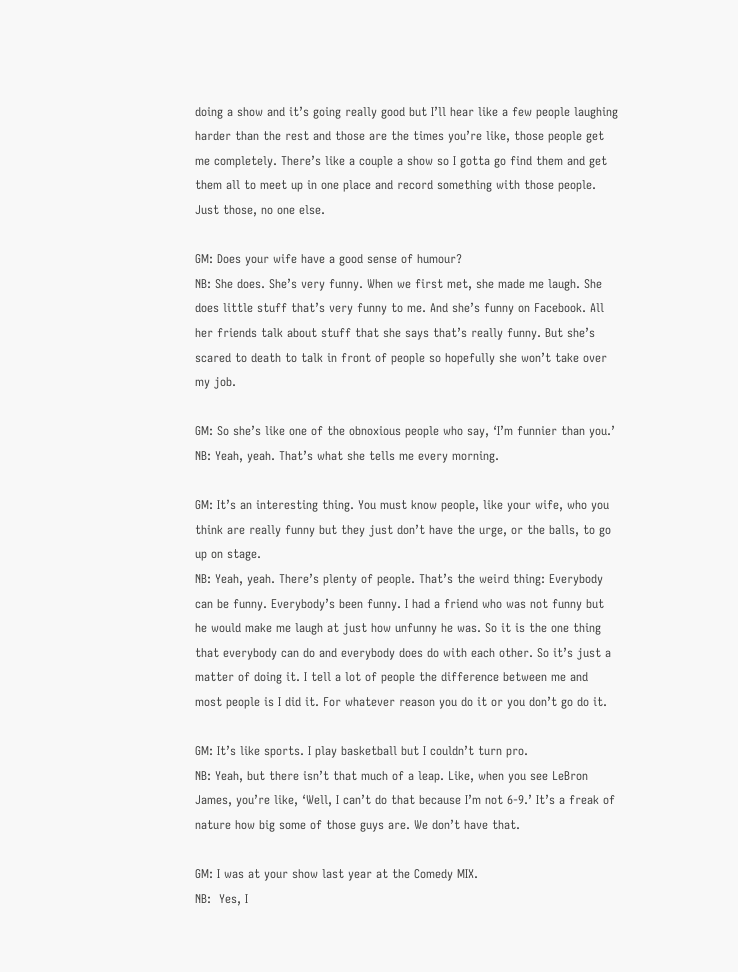doing a show and it’s going really good but I’ll hear like a few people laughing harder than the rest and those are the times you’re like, those people get me completely. There’s like a couple a show so I gotta go find them and get them all to meet up in one place and record something with those people. Just those, no one else.

GM: Does your wife have a good sense of humour?
NB: She does. She’s very funny. When we first met, she made me laugh. She does little stuff that’s very funny to me. And she’s funny on Facebook. All her friends talk about stuff that she says that’s really funny. But she’s scared to death to talk in front of people so hopefully she won’t take over my job.

GM: So she’s like one of the obnoxious people who say, ‘I’m funnier than you.’
NB: Yeah, yeah. That’s what she tells me every morning.

GM: It’s an interesting thing. You must know people, like your wife, who you think are really funny but they just don’t have the urge, or the balls, to go up on stage.
NB: Yeah, yeah. There’s plenty of people. That’s the weird thing: Everybody can be funny. Everybody’s been funny. I had a friend who was not funny but he would make me laugh at just how unfunny he was. So it is the one thing that everybody can do and everybody does do with each other. So it’s just a matter of doing it. I tell a lot of people the difference between me and most people is I did it. For whatever reason you do it or you don’t go do it.

GM: It’s like sports. I play basketball but I couldn’t turn pro.
NB: Yeah, but there isn’t that much of a leap. Like, when you see LeBron James, you’re like, ‘Well, I can’t do that because I’m not 6-9.’ It’s a freak of nature how big some of those guys are. We don’t have that.

GM: I was at your show last year at the Comedy MIX.
NB:  Yes, I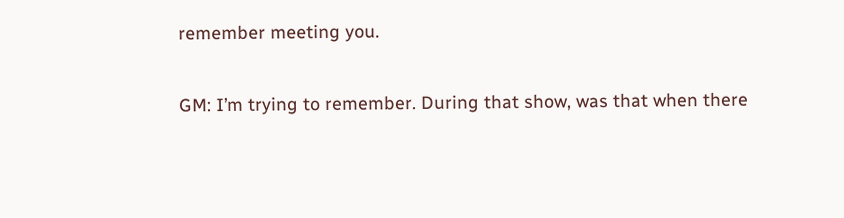remember meeting you.

GM: I’m trying to remember. During that show, was that when there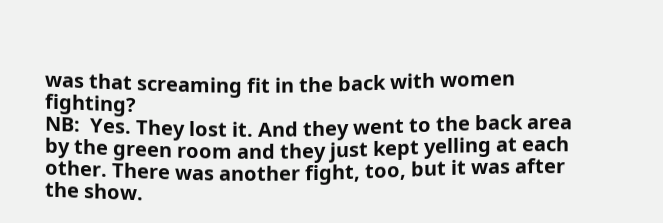was that screaming fit in the back with women fighting?
NB:  Yes. They lost it. And they went to the back area by the green room and they just kept yelling at each other. There was another fight, too, but it was after the show.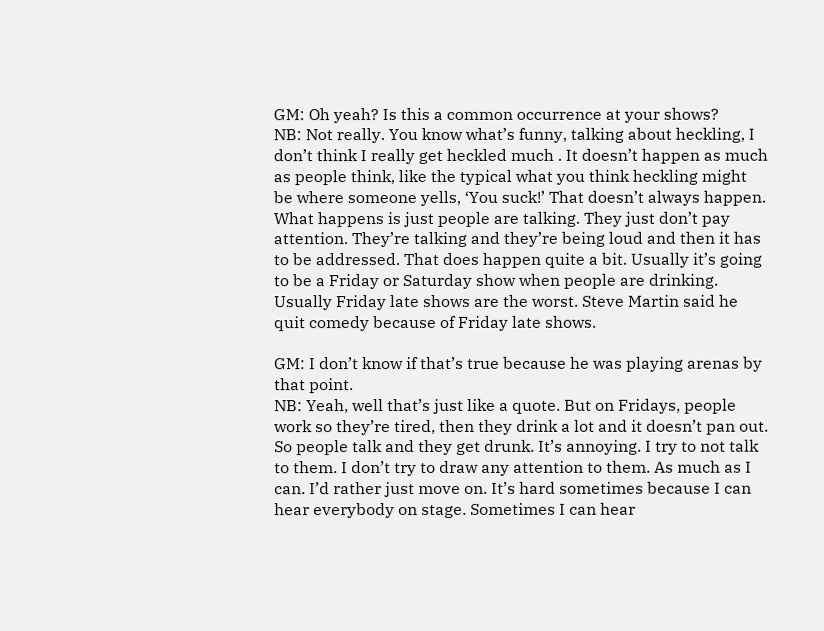GM: Oh yeah? Is this a common occurrence at your shows?
NB: Not really. You know what’s funny, talking about heckling, I don’t think I really get heckled much . It doesn’t happen as much as people think, like the typical what you think heckling might be where someone yells, ‘You suck!’ That doesn’t always happen. What happens is just people are talking. They just don’t pay attention. They’re talking and they’re being loud and then it has to be addressed. That does happen quite a bit. Usually it’s going to be a Friday or Saturday show when people are drinking. Usually Friday late shows are the worst. Steve Martin said he quit comedy because of Friday late shows.

GM: I don’t know if that’s true because he was playing arenas by that point.
NB: Yeah, well that’s just like a quote. But on Fridays, people work so they’re tired, then they drink a lot and it doesn’t pan out. So people talk and they get drunk. It’s annoying. I try to not talk to them. I don’t try to draw any attention to them. As much as I can. I’d rather just move on. It’s hard sometimes because I can hear everybody on stage. Sometimes I can hear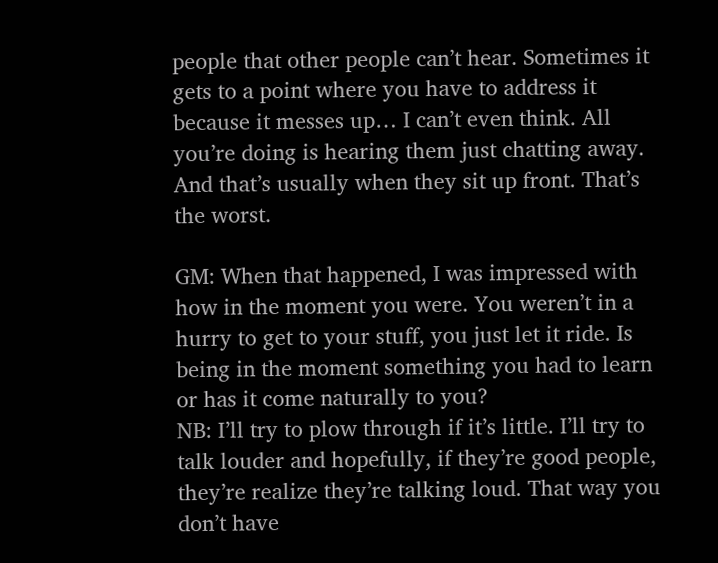people that other people can’t hear. Sometimes it gets to a point where you have to address it because it messes up… I can’t even think. All you’re doing is hearing them just chatting away. And that’s usually when they sit up front. That’s the worst.

GM: When that happened, I was impressed with how in the moment you were. You weren’t in a hurry to get to your stuff, you just let it ride. Is being in the moment something you had to learn or has it come naturally to you?
NB: I’ll try to plow through if it’s little. I’ll try to talk louder and hopefully, if they’re good people, they’re realize they’re talking loud. That way you don’t have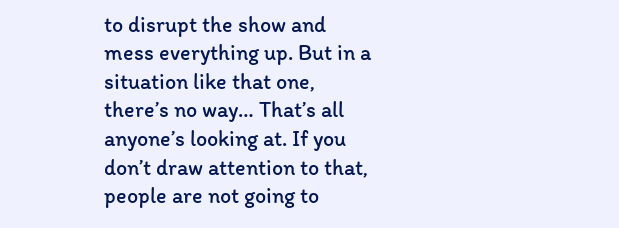to disrupt the show and mess everything up. But in a situation like that one, there’s no way… That’s all anyone’s looking at. If you don’t draw attention to that, people are not going to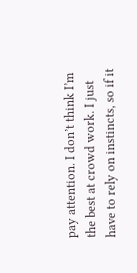pay attention. I don’t think I’m the best at crowd work. I just have to rely on instincts, so if it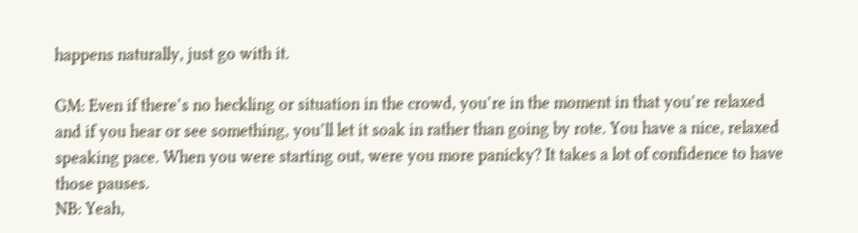happens naturally, just go with it.

GM: Even if there’s no heckling or situation in the crowd, you’re in the moment in that you’re relaxed and if you hear or see something, you’ll let it soak in rather than going by rote. You have a nice, relaxed speaking pace. When you were starting out, were you more panicky? It takes a lot of confidence to have those pauses.
NB: Yeah,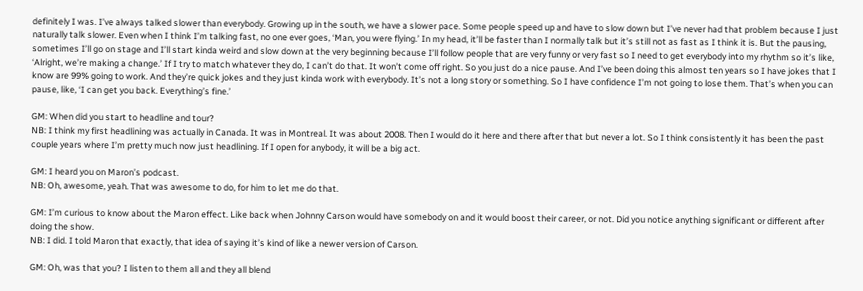definitely I was. I’ve always talked slower than everybody. Growing up in the south, we have a slower pace. Some people speed up and have to slow down but I’ve never had that problem because I just naturally talk slower. Even when I think I’m talking fast, no one ever goes, ‘Man, you were flying.’ In my head, it’ll be faster than I normally talk but it’s still not as fast as I think it is. But the pausing, sometimes I’ll go on stage and I’ll start kinda weird and slow down at the very beginning because I’ll follow people that are very funny or very fast so I need to get everybody into my rhythm so it’s like, ‘Alright, we’re making a change.’ If I try to match whatever they do, I can’t do that. It won’t come off right. So you just do a nice pause. And I’ve been doing this almost ten years so I have jokes that I know are 99% going to work. And they’re quick jokes and they just kinda work with everybody. It’s not a long story or something. So I have confidence I’m not going to lose them. That’s when you can pause, like, ‘I can get you back. Everything’s fine.’

GM: When did you start to headline and tour?
NB: I think my first headlining was actually in Canada. It was in Montreal. It was about 2008. Then I would do it here and there after that but never a lot. So I think consistently it has been the past couple years where I’m pretty much now just headlining. If I open for anybody, it will be a big act.

GM: I heard you on Maron’s podcast.
NB: Oh, awesome, yeah. That was awesome to do, for him to let me do that.

GM: I’m curious to know about the Maron effect. Like back when Johnny Carson would have somebody on and it would boost their career, or not. Did you notice anything significant or different after doing the show.
NB: I did. I told Maron that exactly, that idea of saying it’s kind of like a newer version of Carson.

GM: Oh, was that you? I listen to them all and they all blend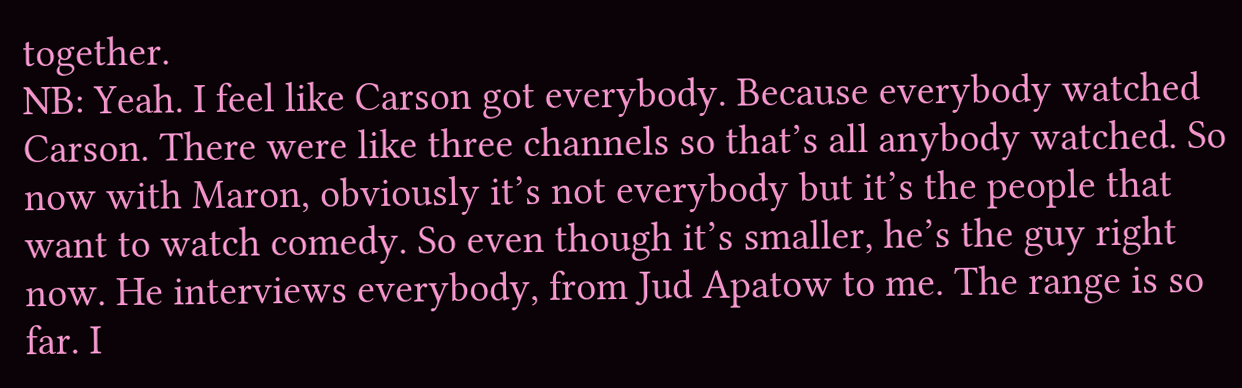together.
NB: Yeah. I feel like Carson got everybody. Because everybody watched Carson. There were like three channels so that’s all anybody watched. So now with Maron, obviously it’s not everybody but it’s the people that want to watch comedy. So even though it’s smaller, he’s the guy right now. He interviews everybody, from Jud Apatow to me. The range is so far. I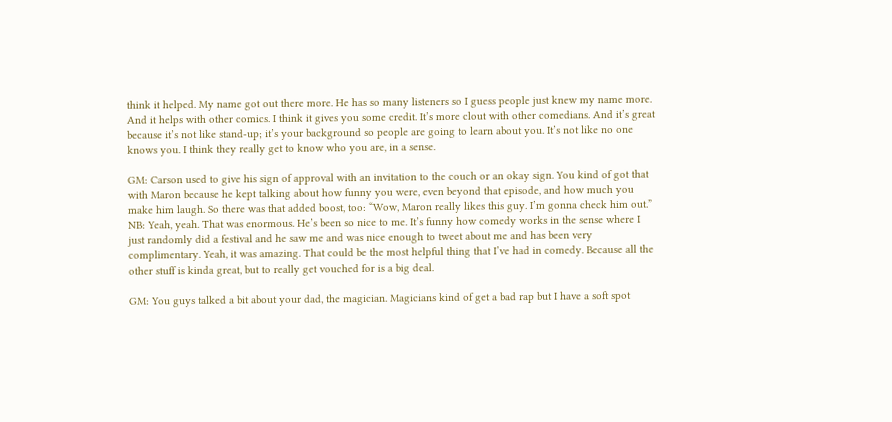think it helped. My name got out there more. He has so many listeners so I guess people just knew my name more. And it helps with other comics. I think it gives you some credit. It’s more clout with other comedians. And it’s great because it’s not like stand-up; it’s your background so people are going to learn about you. It’s not like no one knows you. I think they really get to know who you are, in a sense.

GM: Carson used to give his sign of approval with an invitation to the couch or an okay sign. You kind of got that with Maron because he kept talking about how funny you were, even beyond that episode, and how much you make him laugh. So there was that added boost, too: “Wow, Maron really likes this guy. I’m gonna check him out.”
NB: Yeah, yeah. That was enormous. He’s been so nice to me. It’s funny how comedy works in the sense where I just randomly did a festival and he saw me and was nice enough to tweet about me and has been very complimentary. Yeah, it was amazing. That could be the most helpful thing that I’ve had in comedy. Because all the other stuff is kinda great, but to really get vouched for is a big deal.

GM: You guys talked a bit about your dad, the magician. Magicians kind of get a bad rap but I have a soft spot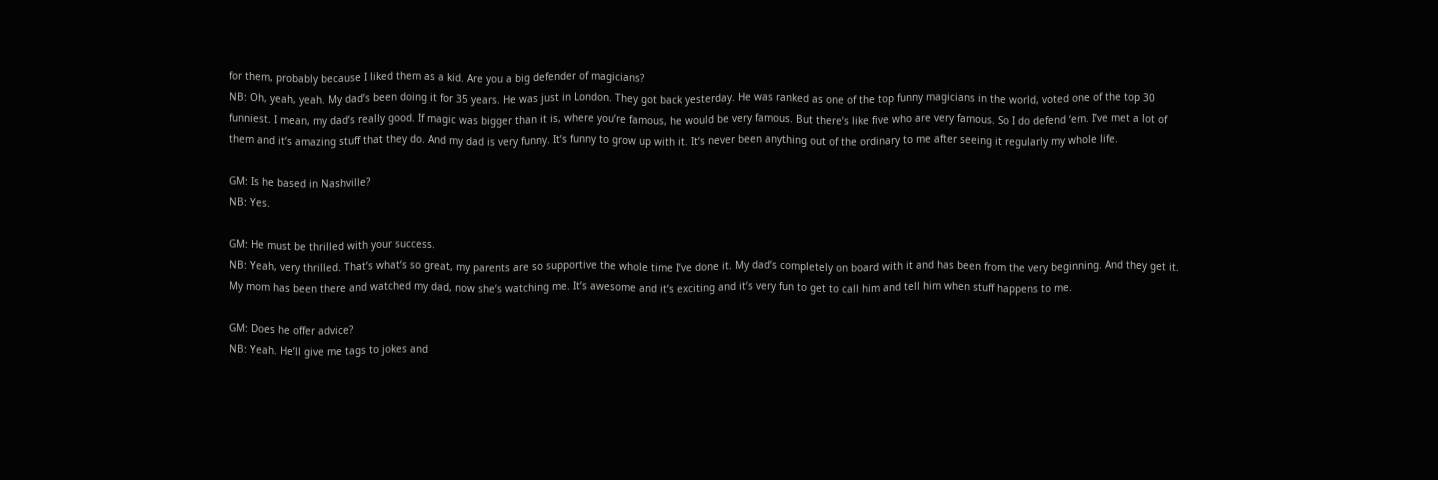for them, probably because I liked them as a kid. Are you a big defender of magicians?
NB: Oh, yeah, yeah. My dad’s been doing it for 35 years. He was just in London. They got back yesterday. He was ranked as one of the top funny magicians in the world, voted one of the top 30 funniest. I mean, my dad’s really good. If magic was bigger than it is, where you’re famous, he would be very famous. But there’s like five who are very famous. So I do defend ‘em. I’ve met a lot of them and it’s amazing stuff that they do. And my dad is very funny. It’s funny to grow up with it. It’s never been anything out of the ordinary to me after seeing it regularly my whole life.

GM: Is he based in Nashville?
NB: Yes.

GM: He must be thrilled with your success.
NB: Yeah, very thrilled. That’s what’s so great, my parents are so supportive the whole time I’ve done it. My dad’s completely on board with it and has been from the very beginning. And they get it. My mom has been there and watched my dad, now she’s watching me. It’s awesome and it’s exciting and it’s very fun to get to call him and tell him when stuff happens to me.

GM: Does he offer advice?
NB: Yeah. He’ll give me tags to jokes and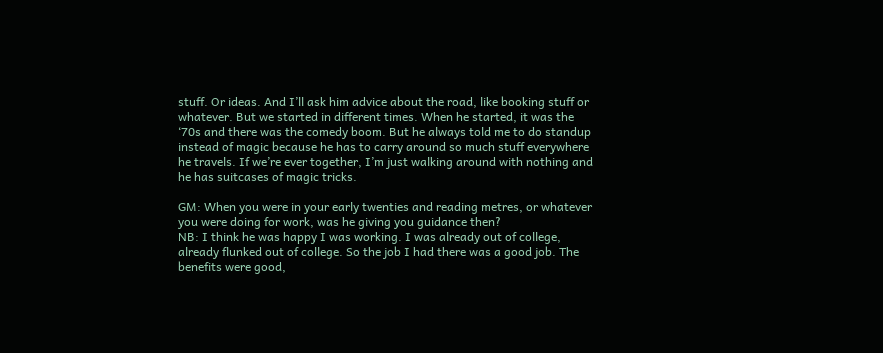stuff. Or ideas. And I’ll ask him advice about the road, like booking stuff or whatever. But we started in different times. When he started, it was the ‘70s and there was the comedy boom. But he always told me to do standup instead of magic because he has to carry around so much stuff everywhere he travels. If we’re ever together, I’m just walking around with nothing and he has suitcases of magic tricks.

GM: When you were in your early twenties and reading metres, or whatever you were doing for work, was he giving you guidance then?
NB: I think he was happy I was working. I was already out of college, already flunked out of college. So the job I had there was a good job. The benefits were good,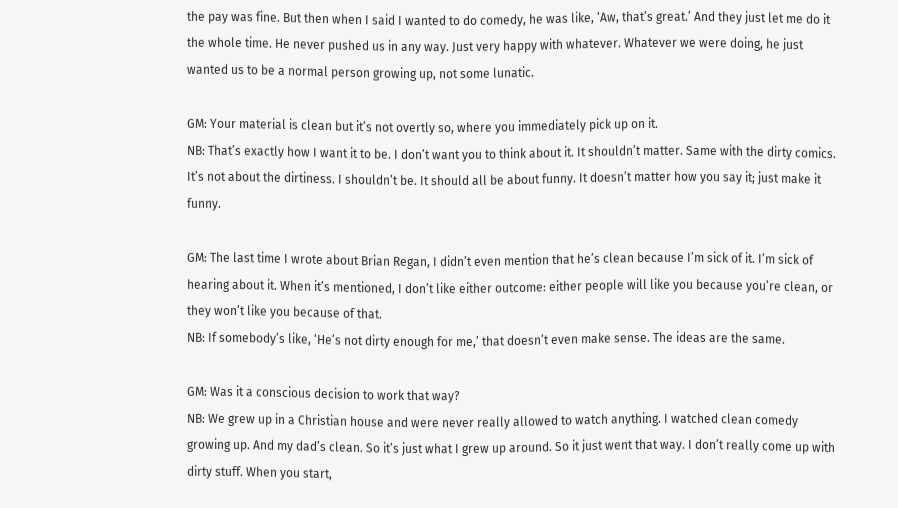the pay was fine. But then when I said I wanted to do comedy, he was like, ‘Aw, that’s great.’ And they just let me do it the whole time. He never pushed us in any way. Just very happy with whatever. Whatever we were doing, he just wanted us to be a normal person growing up, not some lunatic.

GM: Your material is clean but it’s not overtly so, where you immediately pick up on it.
NB: That’s exactly how I want it to be. I don’t want you to think about it. It shouldn’t matter. Same with the dirty comics. It’s not about the dirtiness. I shouldn’t be. It should all be about funny. It doesn’t matter how you say it; just make it funny.

GM: The last time I wrote about Brian Regan, I didn’t even mention that he’s clean because I’m sick of it. I’m sick of hearing about it. When it’s mentioned, I don’t like either outcome: either people will like you because you’re clean, or they won’t like you because of that.
NB: If somebody’s like, ‘He’s not dirty enough for me,’ that doesn’t even make sense. The ideas are the same.

GM: Was it a conscious decision to work that way?
NB: We grew up in a Christian house and were never really allowed to watch anything. I watched clean comedy growing up. And my dad’s clean. So it’s just what I grew up around. So it just went that way. I don’t really come up with dirty stuff. When you start,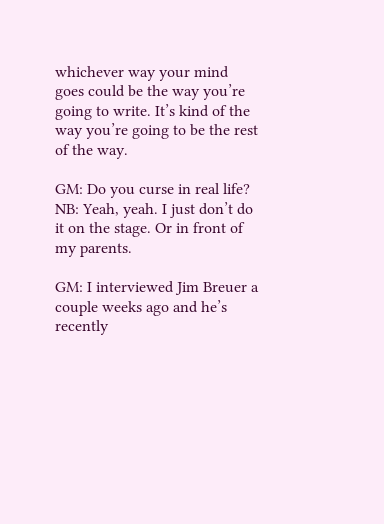whichever way your mind goes could be the way you’re going to write. It’s kind of the way you’re going to be the rest of the way.

GM: Do you curse in real life?
NB: Yeah, yeah. I just don’t do it on the stage. Or in front of my parents.

GM: I interviewed Jim Breuer a couple weeks ago and he’s recently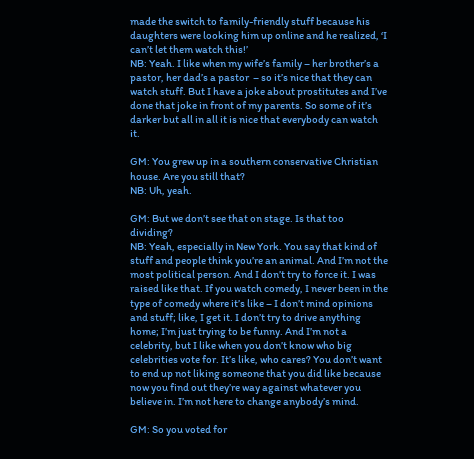made the switch to family-friendly stuff because his daughters were looking him up online and he realized, ‘I can’t let them watch this!’
NB: Yeah. I like when my wife’s family – her brother’s a pastor, her dad’s a pastor  – so it’s nice that they can watch stuff. But I have a joke about prostitutes and I’ve done that joke in front of my parents. So some of it’s darker but all in all it is nice that everybody can watch it.

GM: You grew up in a southern conservative Christian house. Are you still that?
NB: Uh, yeah.

GM: But we don’t see that on stage. Is that too dividing?
NB: Yeah, especially in New York. You say that kind of stuff and people think you’re an animal. And I’m not the most political person. And I don’t try to force it. I was raised like that. If you watch comedy, I never been in the type of comedy where it’s like – I don’t mind opinions and stuff; like, I get it. I don’t try to drive anything home; I’m just trying to be funny. And I’m not a celebrity, but I like when you don’t know who big celebrities vote for. It’s like, who cares? You don’t want to end up not liking someone that you did like because now you find out they’re way against whatever you believe in. I’m not here to change anybody’s mind.

GM: So you voted for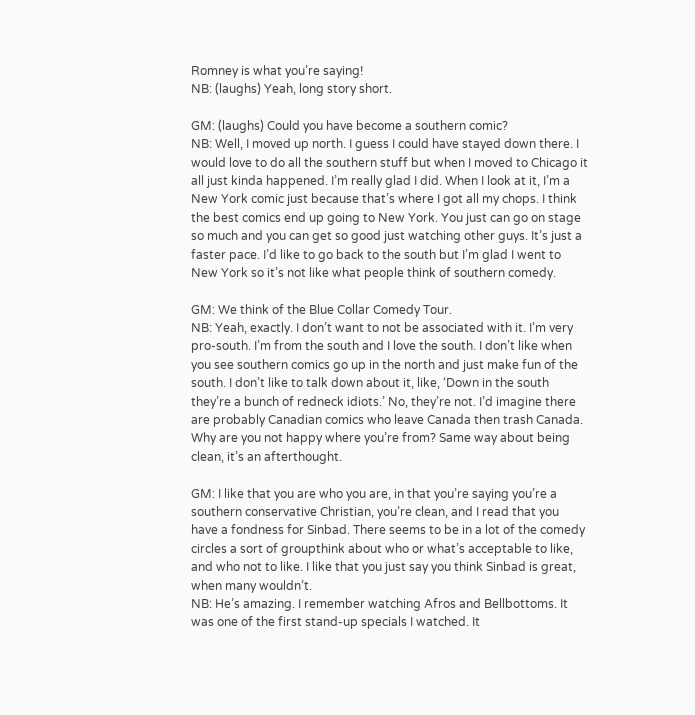Romney is what you’re saying!
NB: (laughs) Yeah, long story short.

GM: (laughs) Could you have become a southern comic?
NB: Well, I moved up north. I guess I could have stayed down there. I would love to do all the southern stuff but when I moved to Chicago it all just kinda happened. I’m really glad I did. When I look at it, I’m a New York comic just because that’s where I got all my chops. I think the best comics end up going to New York. You just can go on stage so much and you can get so good just watching other guys. It’s just a faster pace. I’d like to go back to the south but I’m glad I went to New York so it’s not like what people think of southern comedy.

GM: We think of the Blue Collar Comedy Tour.
NB: Yeah, exactly. I don’t want to not be associated with it. I’m very pro-south. I’m from the south and I love the south. I don’t like when you see southern comics go up in the north and just make fun of the south. I don’t like to talk down about it, like, ‘Down in the south they’re a bunch of redneck idiots.’ No, they’re not. I’d imagine there are probably Canadian comics who leave Canada then trash Canada. Why are you not happy where you’re from? Same way about being clean, it’s an afterthought.

GM: I like that you are who you are, in that you’re saying you’re a southern conservative Christian, you’re clean, and I read that you have a fondness for Sinbad. There seems to be in a lot of the comedy circles a sort of groupthink about who or what’s acceptable to like, and who not to like. I like that you just say you think Sinbad is great, when many wouldn’t.
NB: He’s amazing. I remember watching Afros and Bellbottoms. It was one of the first stand-up specials I watched. It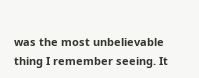was the most unbelievable thing I remember seeing. It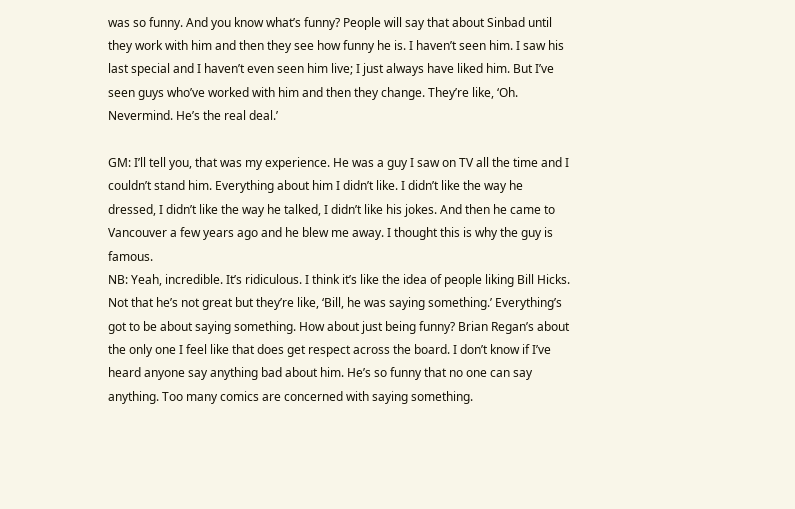was so funny. And you know what’s funny? People will say that about Sinbad until they work with him and then they see how funny he is. I haven’t seen him. I saw his last special and I haven’t even seen him live; I just always have liked him. But I’ve seen guys who’ve worked with him and then they change. They’re like, ‘Oh. Nevermind. He’s the real deal.’

GM: I’ll tell you, that was my experience. He was a guy I saw on TV all the time and I couldn’t stand him. Everything about him I didn’t like. I didn’t like the way he dressed, I didn’t like the way he talked, I didn’t like his jokes. And then he came to Vancouver a few years ago and he blew me away. I thought this is why the guy is famous.
NB: Yeah, incredible. It’s ridiculous. I think it’s like the idea of people liking Bill Hicks. Not that he’s not great but they’re like, ‘Bill, he was saying something.’ Everything’s got to be about saying something. How about just being funny? Brian Regan’s about the only one I feel like that does get respect across the board. I don’t know if I’ve heard anyone say anything bad about him. He’s so funny that no one can say anything. Too many comics are concerned with saying something.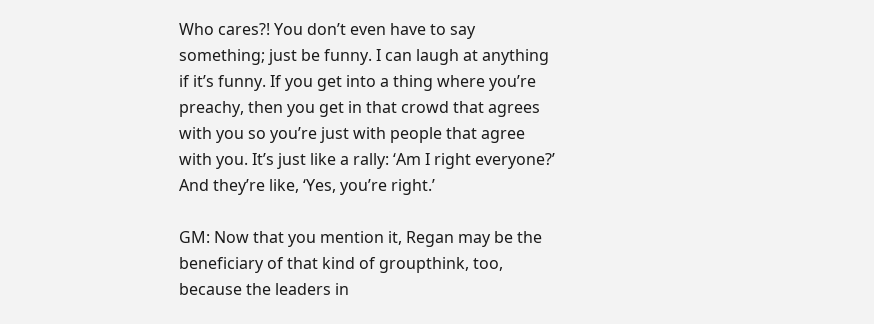Who cares?! You don’t even have to say something; just be funny. I can laugh at anything if it’s funny. If you get into a thing where you’re preachy, then you get in that crowd that agrees with you so you’re just with people that agree with you. It’s just like a rally: ‘Am I right everyone?’ And they’re like, ‘Yes, you’re right.’

GM: Now that you mention it, Regan may be the beneficiary of that kind of groupthink, too, because the leaders in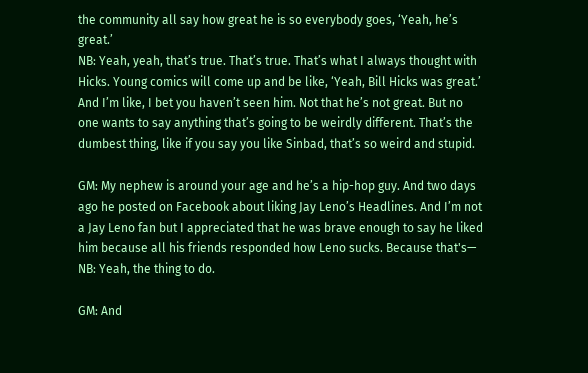the community all say how great he is so everybody goes, ‘Yeah, he’s great.’
NB: Yeah, yeah, that’s true. That’s true. That’s what I always thought with Hicks. Young comics will come up and be like, ‘Yeah, Bill Hicks was great.’ And I’m like, I bet you haven’t seen him. Not that he’s not great. But no one wants to say anything that’s going to be weirdly different. That’s the dumbest thing, like if you say you like Sinbad, that’s so weird and stupid.

GM: My nephew is around your age and he’s a hip-hop guy. And two days ago he posted on Facebook about liking Jay Leno’s Headlines. And I’m not a Jay Leno fan but I appreciated that he was brave enough to say he liked him because all his friends responded how Leno sucks. Because that's—
NB: Yeah, the thing to do.

GM: And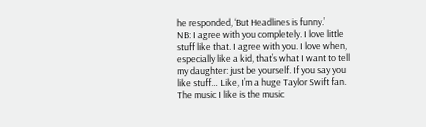he responded, ‘But Headlines is funny.’
NB: I agree with you completely. I love little stuff like that. I agree with you. I love when, especially like a kid, that’s what I want to tell my daughter: just be yourself. If you say you like stuff… Like, I’m a huge Taylor Swift fan. The music I like is the music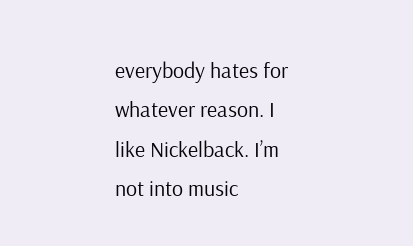everybody hates for whatever reason. I like Nickelback. I’m not into music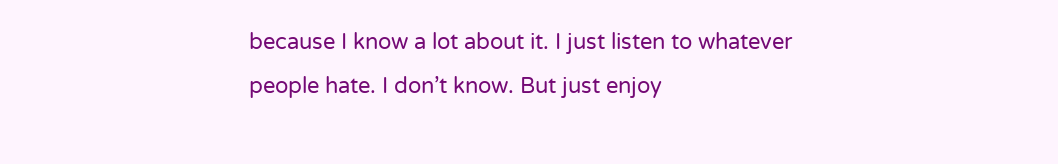because I know a lot about it. I just listen to whatever people hate. I don’t know. But just enjoy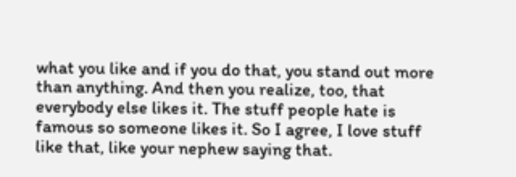what you like and if you do that, you stand out more than anything. And then you realize, too, that everybody else likes it. The stuff people hate is famous so someone likes it. So I agree, I love stuff like that, like your nephew saying that.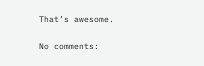That’s awesome.

No comments: